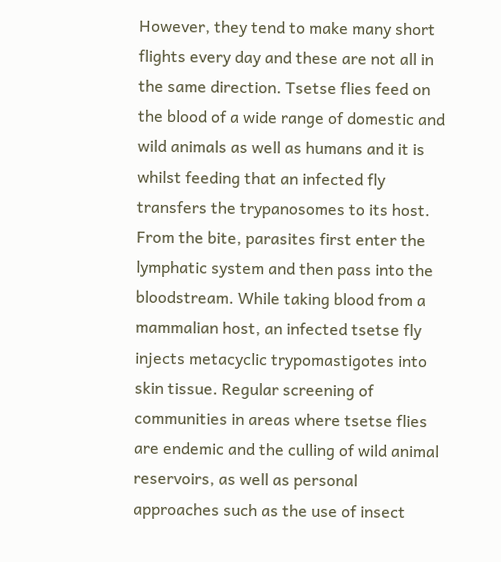However, they tend to make many short flights every day and these are not all in the same direction. Tsetse flies feed on the blood of a wide range of domestic and wild animals as well as humans and it is whilst feeding that an infected fly transfers the trypanosomes to its host. From the bite, parasites first enter the lymphatic system and then pass into the bloodstream. While taking blood from a mammalian host, an infected tsetse fly injects metacyclic trypomastigotes into skin tissue. Regular screening of communities in areas where tsetse flies are endemic and the culling of wild animal reservoirs, as well as personal approaches such as the use of insect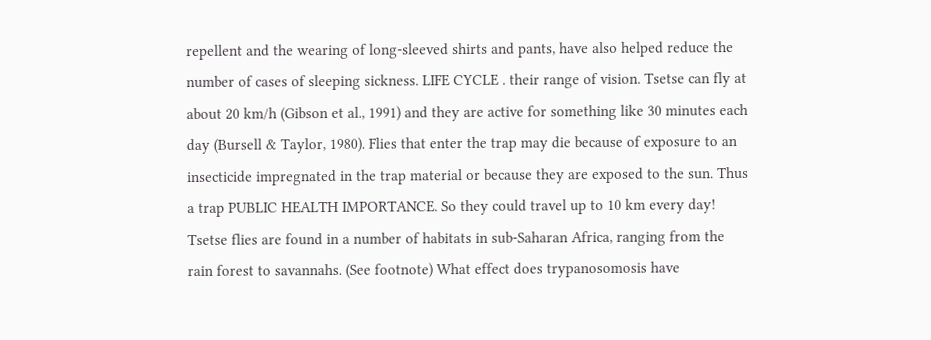repellent and the wearing of long-sleeved shirts and pants, have also helped reduce the number of cases of sleeping sickness. LIFE CYCLE . their range of vision. Tsetse can fly at about 20 km/h (Gibson et al., 1991) and they are active for something like 30 minutes each day (Bursell & Taylor, 1980). Flies that enter the trap may die because of exposure to an insecticide impregnated in the trap material or because they are exposed to the sun. Thus a trap PUBLIC HEALTH IMPORTANCE. So they could travel up to 10 km every day! Tsetse flies are found in a number of habitats in sub-Saharan Africa, ranging from the rain forest to savannahs. (See footnote) What effect does trypanosomosis have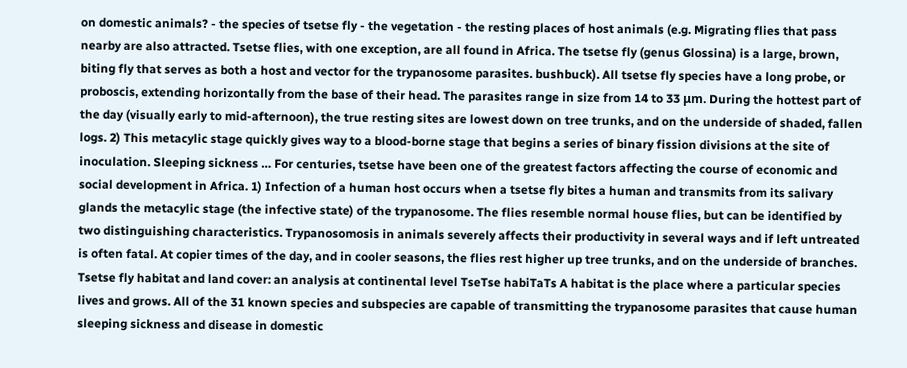on domestic animals? - the species of tsetse fly - the vegetation - the resting places of host animals (e.g. Migrating flies that pass nearby are also attracted. Tsetse flies, with one exception, are all found in Africa. The tsetse fly (genus Glossina) is a large, brown, biting fly that serves as both a host and vector for the trypanosome parasites. bushbuck). All tsetse fly species have a long probe, or proboscis, extending horizontally from the base of their head. The parasites range in size from 14 to 33 μm. During the hottest part of the day (visually early to mid-afternoon), the true resting sites are lowest down on tree trunks, and on the underside of shaded, fallen logs. 2) This metacylic stage quickly gives way to a blood-borne stage that begins a series of binary fission divisions at the site of inoculation. Sleeping sickness … For centuries, tsetse have been one of the greatest factors affecting the course of economic and social development in Africa. 1) Infection of a human host occurs when a tsetse fly bites a human and transmits from its salivary glands the metacylic stage (the infective state) of the trypanosome. The flies resemble normal house flies, but can be identified by two distinguishing characteristics. Trypanosomosis in animals severely affects their productivity in several ways and if left untreated is often fatal. At copier times of the day, and in cooler seasons, the flies rest higher up tree trunks, and on the underside of branches. Tsetse fly habitat and land cover: an analysis at continental level TseTse habiTaTs A habitat is the place where a particular species lives and grows. All of the 31 known species and subspecies are capable of transmitting the trypanosome parasites that cause human sleeping sickness and disease in domestic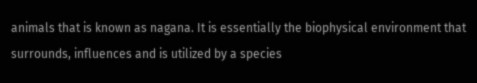animals that is known as nagana. It is essentially the biophysical environment that surrounds, influences and is utilized by a species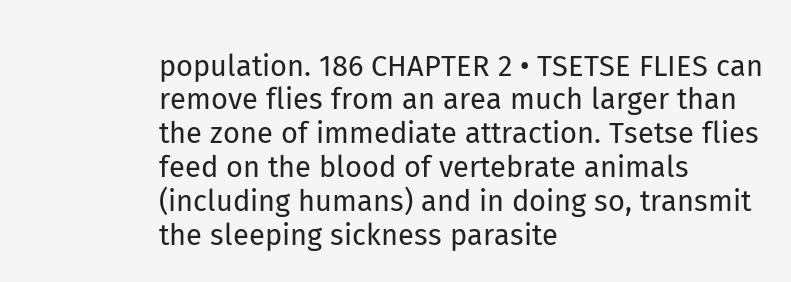population. 186 CHAPTER 2 • TSETSE FLIES can remove flies from an area much larger than the zone of immediate attraction. Tsetse flies feed on the blood of vertebrate animals (including humans) and in doing so, transmit the sleeping sickness parasite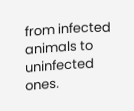from infected animals to uninfected ones.